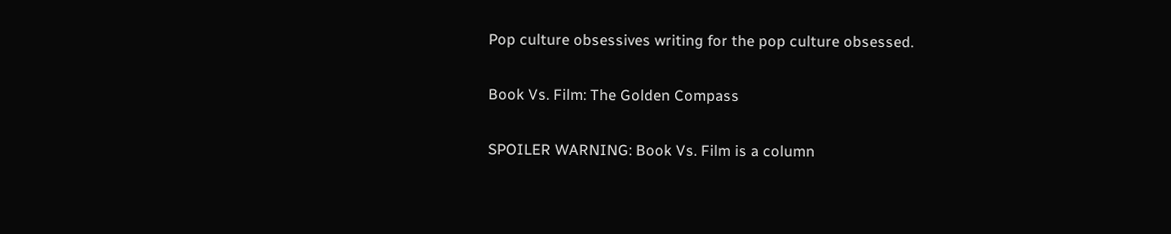Pop culture obsessives writing for the pop culture obsessed.

Book Vs. Film: The Golden Compass

SPOILER WARNING: Book Vs. Film is a column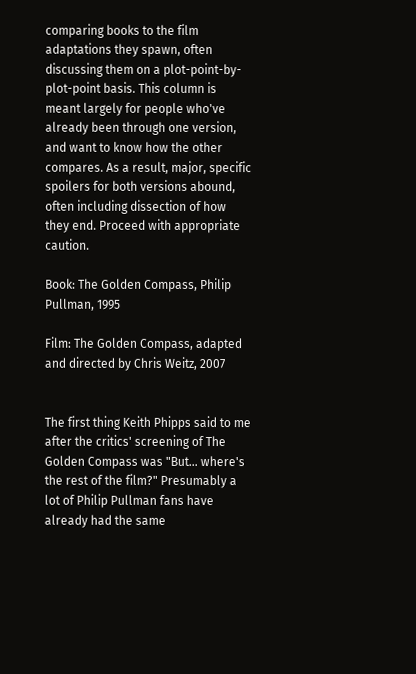comparing books to the film adaptations they spawn, often discussing them on a plot-point-by-plot-point basis. This column is meant largely for people who've already been through one version, and want to know how the other compares. As a result, major, specific spoilers for both versions abound, often including dissection of how they end. Proceed with appropriate caution.

Book: The Golden Compass, Philip Pullman, 1995

Film: The Golden Compass, adapted and directed by Chris Weitz, 2007


The first thing Keith Phipps said to me after the critics' screening of The Golden Compass was "But… where's the rest of the film?" Presumably a lot of Philip Pullman fans have already had the same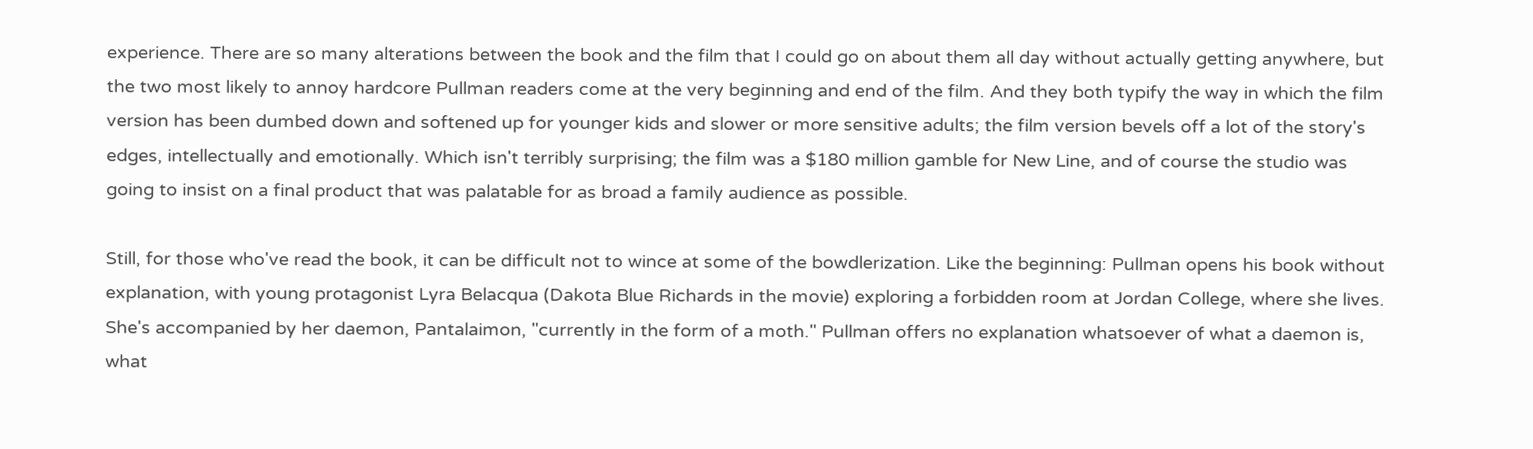experience. There are so many alterations between the book and the film that I could go on about them all day without actually getting anywhere, but the two most likely to annoy hardcore Pullman readers come at the very beginning and end of the film. And they both typify the way in which the film version has been dumbed down and softened up for younger kids and slower or more sensitive adults; the film version bevels off a lot of the story's edges, intellectually and emotionally. Which isn't terribly surprising; the film was a $180 million gamble for New Line, and of course the studio was going to insist on a final product that was palatable for as broad a family audience as possible.

Still, for those who've read the book, it can be difficult not to wince at some of the bowdlerization. Like the beginning: Pullman opens his book without explanation, with young protagonist Lyra Belacqua (Dakota Blue Richards in the movie) exploring a forbidden room at Jordan College, where she lives. She's accompanied by her daemon, Pantalaimon, "currently in the form of a moth." Pullman offers no explanation whatsoever of what a daemon is, what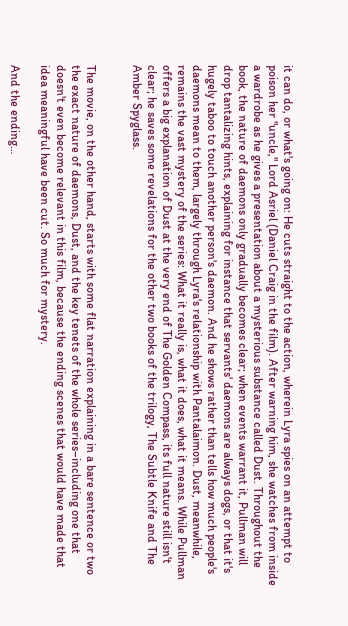it can do, or what's going on: He cuts straight to the action, wherein Lyra spies on an attempt to poison her "uncle," Lord Asriel (Daniel Craig in the film). After warning him, she watches from inside a wardrobe as he gives a presentation about a mysterious substance called Dust. Throughout the book, the nature of daemons only gradually becomes clear; when events warrant it, Pullman will drop tantalizing hints, explaining for instance that servants' daemons are always dogs, or that it's hugely taboo to touch another person's daemon. And he shows rather than tells how much people's daemons mean to them, largely through Lyra's relationship with Pantalaimon. Dust, meanwhile, remains the vast mystery of the series: What it really is, what it does, what it means. While Pullman offers a big explanation of Dust at the very end of The Golden Compass, its full nature still isn't clear; he saves some revelations for the other two books of the trilogy, The Subtle Knife and The Amber Spyglass.


The movie, on the other hand, starts with some flat narration explaining in a bare sentence or two the exact nature of daemons, Dust, and the key tenets of the whole series–including one that doesn't even become relevant in this film, because the ending scenes that would have made that idea meaningful have been cut. So much for mystery.

And the ending…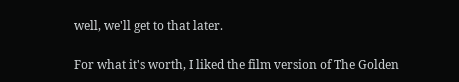well, we'll get to that later.

For what it's worth, I liked the film version of The Golden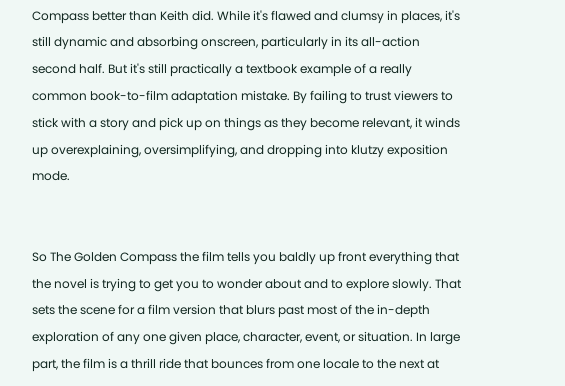Compass better than Keith did. While it's flawed and clumsy in places, it's still dynamic and absorbing onscreen, particularly in its all-action second half. But it's still practically a textbook example of a really common book-to-film adaptation mistake. By failing to trust viewers to stick with a story and pick up on things as they become relevant, it winds up overexplaining, oversimplifying, and dropping into klutzy exposition mode.


So The Golden Compass the film tells you baldly up front everything that the novel is trying to get you to wonder about and to explore slowly. That sets the scene for a film version that blurs past most of the in-depth exploration of any one given place, character, event, or situation. In large part, the film is a thrill ride that bounces from one locale to the next at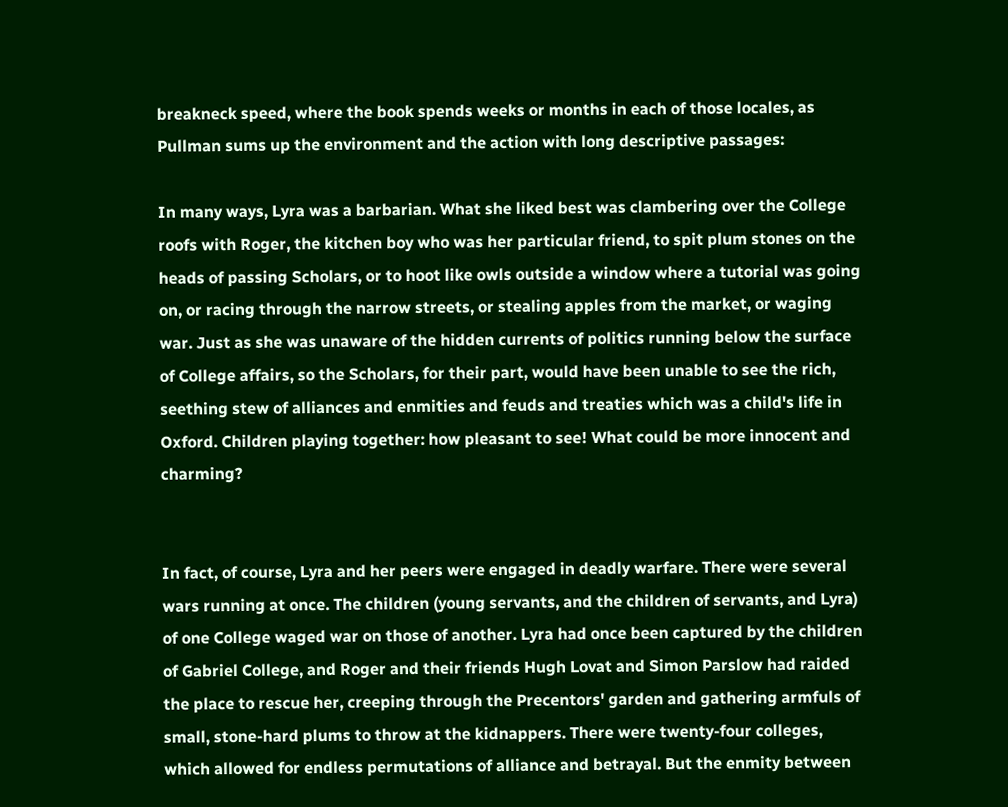breakneck speed, where the book spends weeks or months in each of those locales, as Pullman sums up the environment and the action with long descriptive passages:

In many ways, Lyra was a barbarian. What she liked best was clambering over the College roofs with Roger, the kitchen boy who was her particular friend, to spit plum stones on the heads of passing Scholars, or to hoot like owls outside a window where a tutorial was going on, or racing through the narrow streets, or stealing apples from the market, or waging war. Just as she was unaware of the hidden currents of politics running below the surface of College affairs, so the Scholars, for their part, would have been unable to see the rich, seething stew of alliances and enmities and feuds and treaties which was a child's life in Oxford. Children playing together: how pleasant to see! What could be more innocent and charming?


In fact, of course, Lyra and her peers were engaged in deadly warfare. There were several wars running at once. The children (young servants, and the children of servants, and Lyra) of one College waged war on those of another. Lyra had once been captured by the children of Gabriel College, and Roger and their friends Hugh Lovat and Simon Parslow had raided the place to rescue her, creeping through the Precentors' garden and gathering armfuls of small, stone-hard plums to throw at the kidnappers. There were twenty-four colleges, which allowed for endless permutations of alliance and betrayal. But the enmity between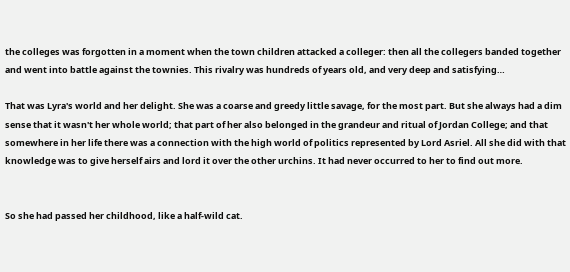the colleges was forgotten in a moment when the town children attacked a colleger: then all the collegers banded together and went into battle against the townies. This rivalry was hundreds of years old, and very deep and satisfying…

That was Lyra's world and her delight. She was a coarse and greedy little savage, for the most part. But she always had a dim sense that it wasn't her whole world; that part of her also belonged in the grandeur and ritual of Jordan College; and that somewhere in her life there was a connection with the high world of politics represented by Lord Asriel. All she did with that knowledge was to give herself airs and lord it over the other urchins. It had never occurred to her to find out more.


So she had passed her childhood, like a half-wild cat.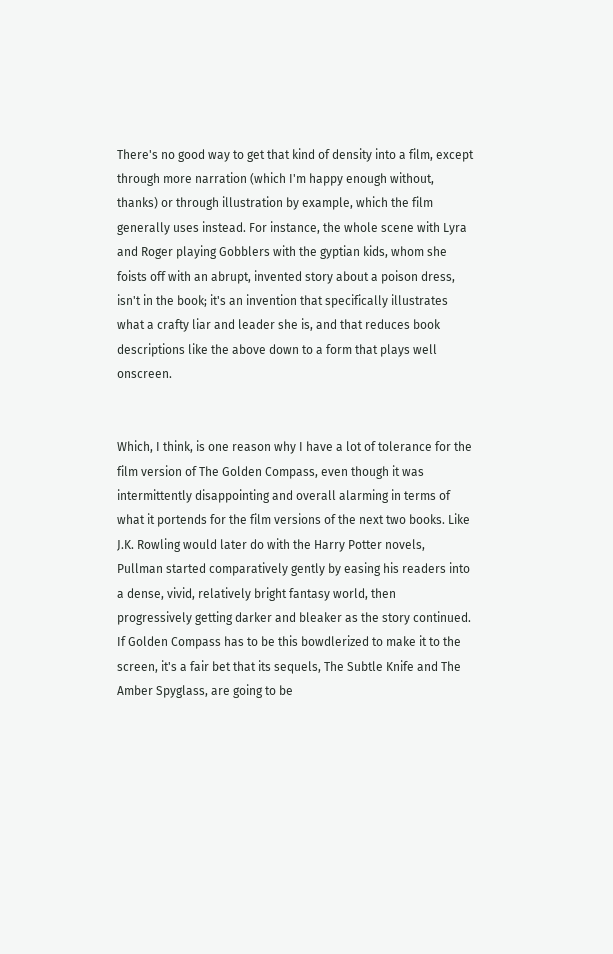There's no good way to get that kind of density into a film, except through more narration (which I'm happy enough without, thanks) or through illustration by example, which the film generally uses instead. For instance, the whole scene with Lyra and Roger playing Gobblers with the gyptian kids, whom she foists off with an abrupt, invented story about a poison dress, isn't in the book; it's an invention that specifically illustrates what a crafty liar and leader she is, and that reduces book descriptions like the above down to a form that plays well onscreen.


Which, I think, is one reason why I have a lot of tolerance for the film version of The Golden Compass, even though it was intermittently disappointing and overall alarming in terms of what it portends for the film versions of the next two books. Like J.K. Rowling would later do with the Harry Potter novels, Pullman started comparatively gently by easing his readers into a dense, vivid, relatively bright fantasy world, then progressively getting darker and bleaker as the story continued. If Golden Compass has to be this bowdlerized to make it to the screen, it's a fair bet that its sequels, The Subtle Knife and The Amber Spyglass, are going to be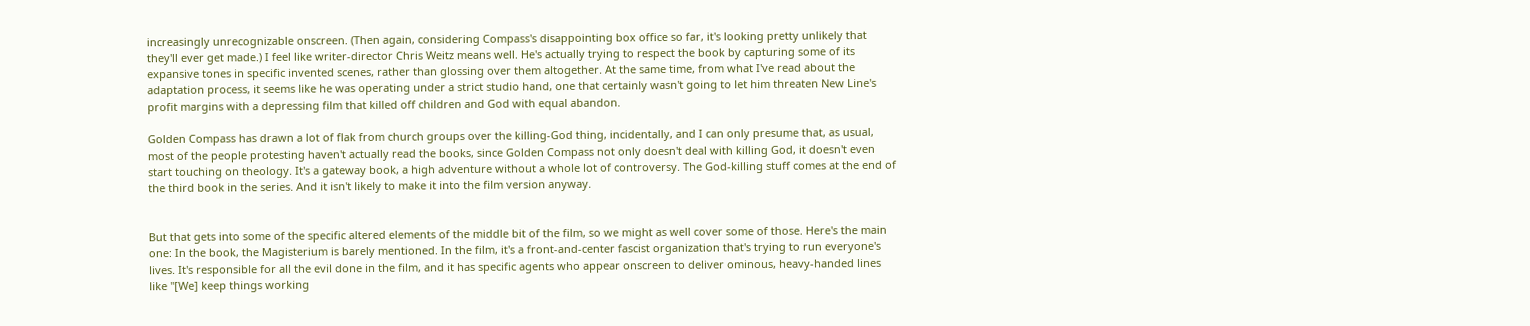increasingly unrecognizable onscreen. (Then again, considering Compass's disappointing box office so far, it's looking pretty unlikely that they'll ever get made.) I feel like writer-director Chris Weitz means well. He's actually trying to respect the book by capturing some of its expansive tones in specific invented scenes, rather than glossing over them altogether. At the same time, from what I've read about the adaptation process, it seems like he was operating under a strict studio hand, one that certainly wasn't going to let him threaten New Line's profit margins with a depressing film that killed off children and God with equal abandon.

Golden Compass has drawn a lot of flak from church groups over the killing-God thing, incidentally, and I can only presume that, as usual, most of the people protesting haven't actually read the books, since Golden Compass not only doesn't deal with killing God, it doesn't even start touching on theology. It's a gateway book, a high adventure without a whole lot of controversy. The God-killing stuff comes at the end of the third book in the series. And it isn't likely to make it into the film version anyway.


But that gets into some of the specific altered elements of the middle bit of the film, so we might as well cover some of those. Here's the main one: In the book, the Magisterium is barely mentioned. In the film, it's a front-and-center fascist organization that's trying to run everyone's lives. It's responsible for all the evil done in the film, and it has specific agents who appear onscreen to deliver ominous, heavy-handed lines like "[We] keep things working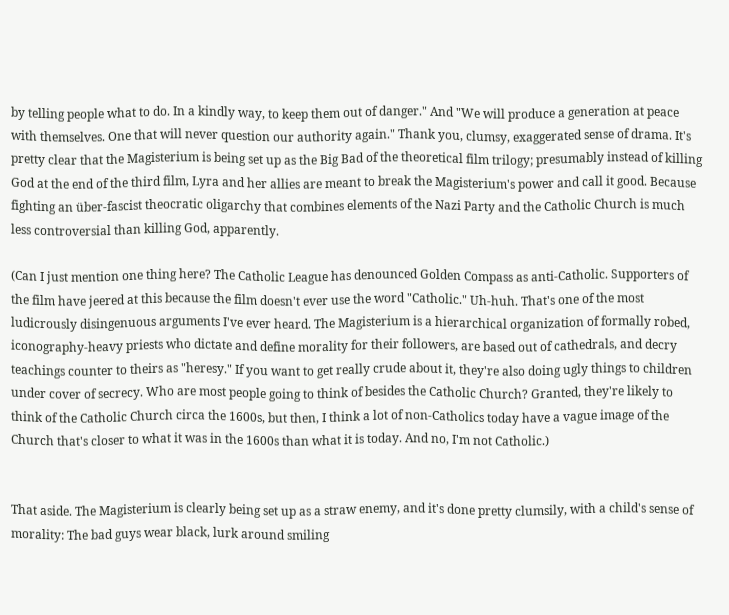by telling people what to do. In a kindly way, to keep them out of danger." And "We will produce a generation at peace with themselves. One that will never question our authority again." Thank you, clumsy, exaggerated sense of drama. It's pretty clear that the Magisterium is being set up as the Big Bad of the theoretical film trilogy; presumably instead of killing God at the end of the third film, Lyra and her allies are meant to break the Magisterium's power and call it good. Because fighting an über-fascist theocratic oligarchy that combines elements of the Nazi Party and the Catholic Church is much less controversial than killing God, apparently.

(Can I just mention one thing here? The Catholic League has denounced Golden Compass as anti-Catholic. Supporters of the film have jeered at this because the film doesn't ever use the word "Catholic." Uh-huh. That's one of the most ludicrously disingenuous arguments I've ever heard. The Magisterium is a hierarchical organization of formally robed, iconography-heavy priests who dictate and define morality for their followers, are based out of cathedrals, and decry teachings counter to theirs as "heresy." If you want to get really crude about it, they're also doing ugly things to children under cover of secrecy. Who are most people going to think of besides the Catholic Church? Granted, they're likely to think of the Catholic Church circa the 1600s, but then, I think a lot of non-Catholics today have a vague image of the Church that's closer to what it was in the 1600s than what it is today. And no, I'm not Catholic.)


That aside. The Magisterium is clearly being set up as a straw enemy, and it's done pretty clumsily, with a child's sense of morality: The bad guys wear black, lurk around smiling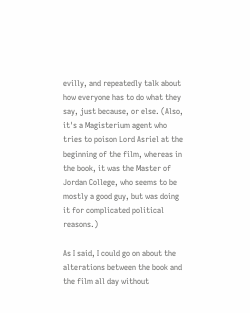evilly, and repeatedly talk about how everyone has to do what they say, just because, or else. (Also, it's a Magisterium agent who tries to poison Lord Asriel at the beginning of the film, whereas in the book, it was the Master of Jordan College, who seems to be mostly a good guy, but was doing it for complicated political reasons.)

As I said, I could go on about the alterations between the book and the film all day without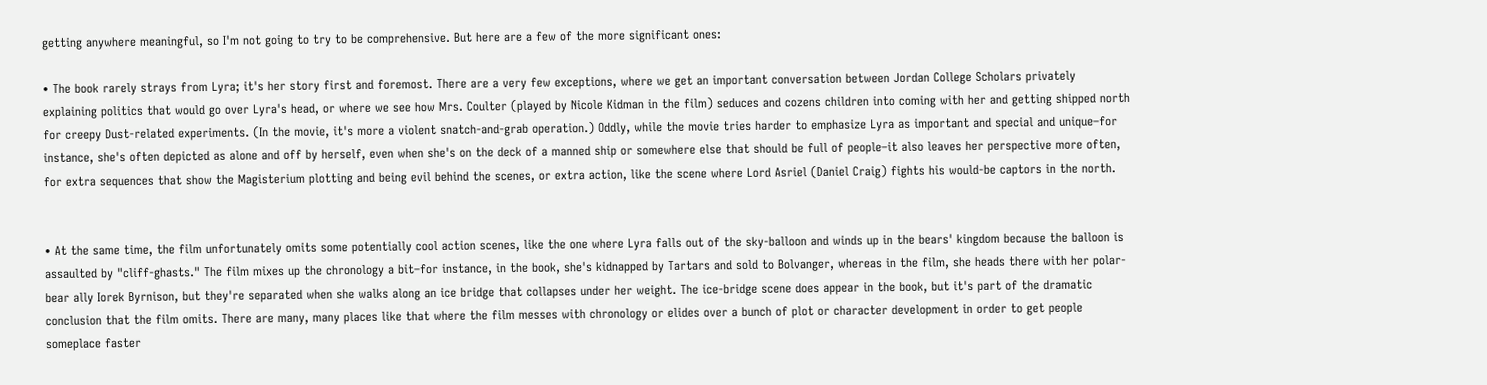getting anywhere meaningful, so I'm not going to try to be comprehensive. But here are a few of the more significant ones:

• The book rarely strays from Lyra; it's her story first and foremost. There are a very few exceptions, where we get an important conversation between Jordan College Scholars privately explaining politics that would go over Lyra's head, or where we see how Mrs. Coulter (played by Nicole Kidman in the film) seduces and cozens children into coming with her and getting shipped north for creepy Dust-related experiments. (In the movie, it's more a violent snatch-and-grab operation.) Oddly, while the movie tries harder to emphasize Lyra as important and special and unique–for instance, she's often depicted as alone and off by herself, even when she's on the deck of a manned ship or somewhere else that should be full of people–it also leaves her perspective more often, for extra sequences that show the Magisterium plotting and being evil behind the scenes, or extra action, like the scene where Lord Asriel (Daniel Craig) fights his would-be captors in the north.


• At the same time, the film unfortunately omits some potentially cool action scenes, like the one where Lyra falls out of the sky-balloon and winds up in the bears' kingdom because the balloon is assaulted by "cliff-ghasts." The film mixes up the chronology a bit–for instance, in the book, she's kidnapped by Tartars and sold to Bolvanger, whereas in the film, she heads there with her polar-bear ally Iorek Byrnison, but they're separated when she walks along an ice bridge that collapses under her weight. The ice-bridge scene does appear in the book, but it's part of the dramatic conclusion that the film omits. There are many, many places like that where the film messes with chronology or elides over a bunch of plot or character development in order to get people someplace faster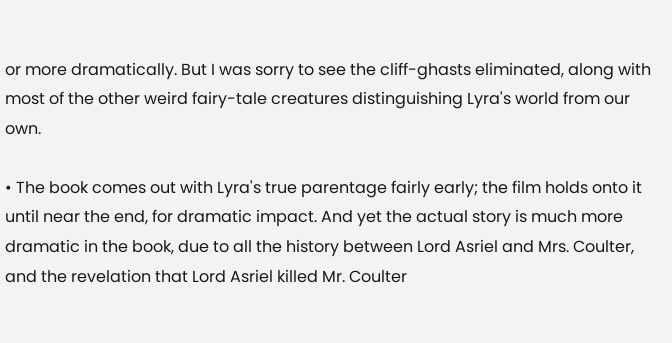or more dramatically. But I was sorry to see the cliff-ghasts eliminated, along with most of the other weird fairy-tale creatures distinguishing Lyra's world from our own.

• The book comes out with Lyra's true parentage fairly early; the film holds onto it until near the end, for dramatic impact. And yet the actual story is much more dramatic in the book, due to all the history between Lord Asriel and Mrs. Coulter, and the revelation that Lord Asriel killed Mr. Coulter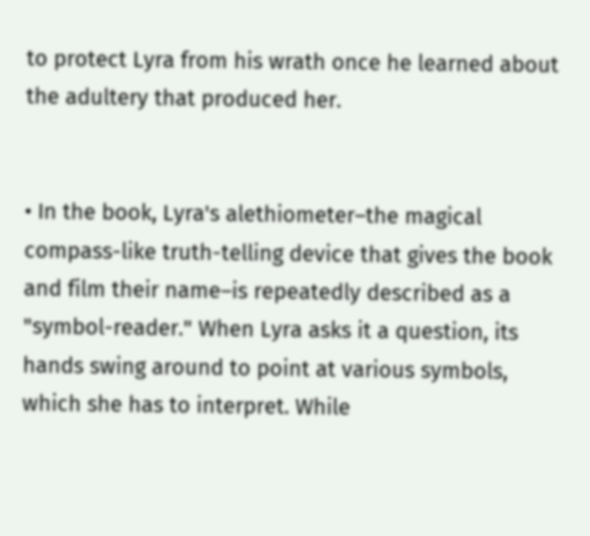to protect Lyra from his wrath once he learned about the adultery that produced her.


• In the book, Lyra's alethiometer–the magical compass-like truth-telling device that gives the book and film their name–is repeatedly described as a "symbol-reader." When Lyra asks it a question, its hands swing around to point at various symbols, which she has to interpret. While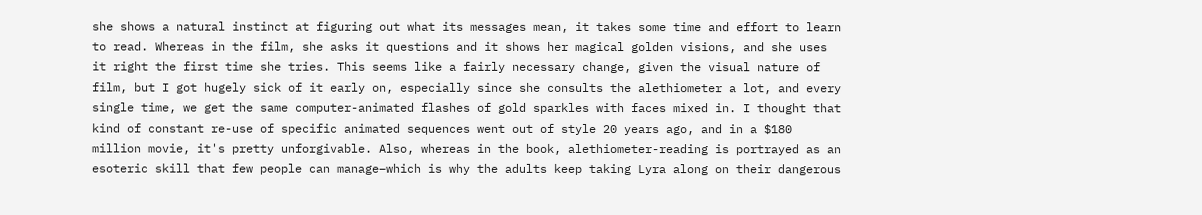she shows a natural instinct at figuring out what its messages mean, it takes some time and effort to learn to read. Whereas in the film, she asks it questions and it shows her magical golden visions, and she uses it right the first time she tries. This seems like a fairly necessary change, given the visual nature of film, but I got hugely sick of it early on, especially since she consults the alethiometer a lot, and every single time, we get the same computer-animated flashes of gold sparkles with faces mixed in. I thought that kind of constant re-use of specific animated sequences went out of style 20 years ago, and in a $180 million movie, it's pretty unforgivable. Also, whereas in the book, alethiometer-reading is portrayed as an esoteric skill that few people can manage–which is why the adults keep taking Lyra along on their dangerous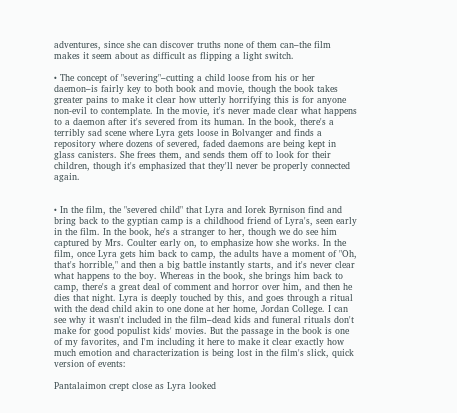adventures, since she can discover truths none of them can–the film makes it seem about as difficult as flipping a light switch.

• The concept of "severing"–cutting a child loose from his or her daemon–is fairly key to both book and movie, though the book takes greater pains to make it clear how utterly horrifying this is for anyone non-evil to contemplate. In the movie, it's never made clear what happens to a daemon after it's severed from its human. In the book, there's a terribly sad scene where Lyra gets loose in Bolvanger and finds a repository where dozens of severed, faded daemons are being kept in glass canisters. She frees them, and sends them off to look for their children, though it's emphasized that they'll never be properly connected again.


• In the film, the "severed child" that Lyra and Iorek Byrnison find and bring back to the gyptian camp is a childhood friend of Lyra's, seen early in the film. In the book, he's a stranger to her, though we do see him captured by Mrs. Coulter early on, to emphasize how she works. In the film, once Lyra gets him back to camp, the adults have a moment of "Oh, that's horrible," and then a big battle instantly starts, and it's never clear what happens to the boy. Whereas in the book, she brings him back to camp, there's a great deal of comment and horror over him, and then he dies that night. Lyra is deeply touched by this, and goes through a ritual with the dead child akin to one done at her home, Jordan College. I can see why it wasn't included in the film–dead kids and funeral rituals don't make for good populist kids' movies. But the passage in the book is one of my favorites, and I'm including it here to make it clear exactly how much emotion and characterization is being lost in the film's slick, quick version of events:

Pantalaimon crept close as Lyra looked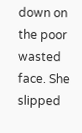down on the poor wasted face. She slipped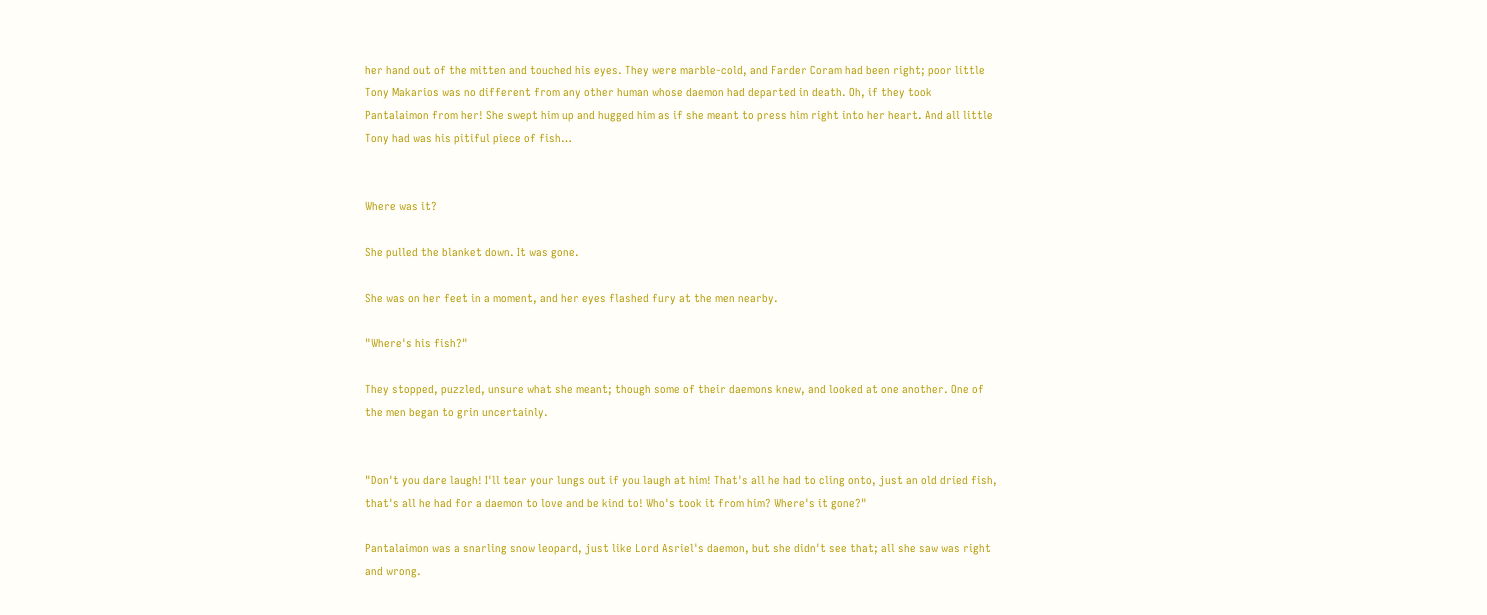her hand out of the mitten and touched his eyes. They were marble-cold, and Farder Coram had been right; poor little Tony Makarios was no different from any other human whose daemon had departed in death. Oh, if they took Pantalaimon from her! She swept him up and hugged him as if she meant to press him right into her heart. And all little Tony had was his pitiful piece of fish…


Where was it?

She pulled the blanket down. It was gone.

She was on her feet in a moment, and her eyes flashed fury at the men nearby.

"Where's his fish?"

They stopped, puzzled, unsure what she meant; though some of their daemons knew, and looked at one another. One of the men began to grin uncertainly.


"Don't you dare laugh! I'll tear your lungs out if you laugh at him! That's all he had to cling onto, just an old dried fish, that's all he had for a daemon to love and be kind to! Who's took it from him? Where's it gone?"

Pantalaimon was a snarling snow leopard, just like Lord Asriel's daemon, but she didn't see that; all she saw was right and wrong.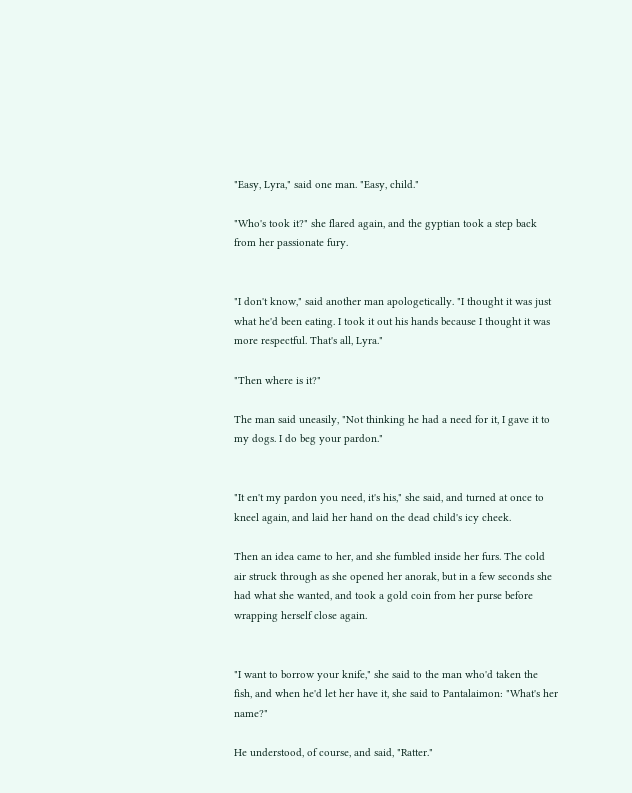"Easy, Lyra," said one man. "Easy, child."

"Who's took it?" she flared again, and the gyptian took a step back from her passionate fury.


"I don't know," said another man apologetically. "I thought it was just what he'd been eating. I took it out his hands because I thought it was more respectful. That's all, Lyra."

"Then where is it?"

The man said uneasily, "Not thinking he had a need for it, I gave it to my dogs. I do beg your pardon."


"It en't my pardon you need, it's his," she said, and turned at once to kneel again, and laid her hand on the dead child's icy cheek.

Then an idea came to her, and she fumbled inside her furs. The cold air struck through as she opened her anorak, but in a few seconds she had what she wanted, and took a gold coin from her purse before wrapping herself close again.


"I want to borrow your knife," she said to the man who'd taken the fish, and when he'd let her have it, she said to Pantalaimon: "What's her name?"

He understood, of course, and said, "Ratter."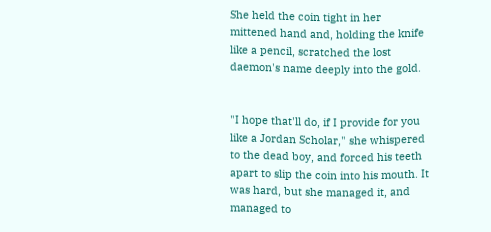She held the coin tight in her mittened hand and, holding the knife like a pencil, scratched the lost daemon's name deeply into the gold.


"I hope that'll do, if I provide for you like a Jordan Scholar," she whispered to the dead boy, and forced his teeth apart to slip the coin into his mouth. It was hard, but she managed it, and managed to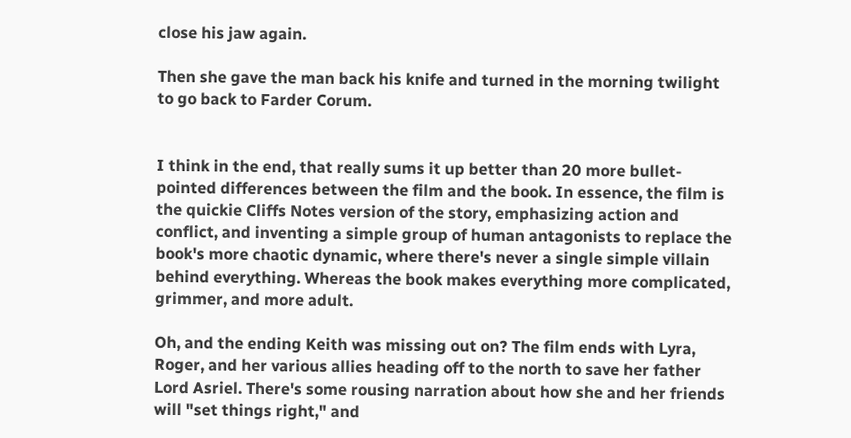close his jaw again.

Then she gave the man back his knife and turned in the morning twilight to go back to Farder Corum.


I think in the end, that really sums it up better than 20 more bullet-pointed differences between the film and the book. In essence, the film is the quickie Cliffs Notes version of the story, emphasizing action and conflict, and inventing a simple group of human antagonists to replace the book's more chaotic dynamic, where there's never a single simple villain behind everything. Whereas the book makes everything more complicated, grimmer, and more adult.

Oh, and the ending Keith was missing out on? The film ends with Lyra, Roger, and her various allies heading off to the north to save her father Lord Asriel. There's some rousing narration about how she and her friends will "set things right," and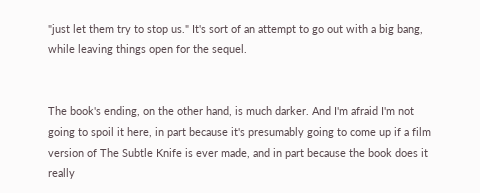"just let them try to stop us." It's sort of an attempt to go out with a big bang, while leaving things open for the sequel.


The book's ending, on the other hand, is much darker. And I'm afraid I'm not going to spoil it here, in part because it's presumably going to come up if a film version of The Subtle Knife is ever made, and in part because the book does it really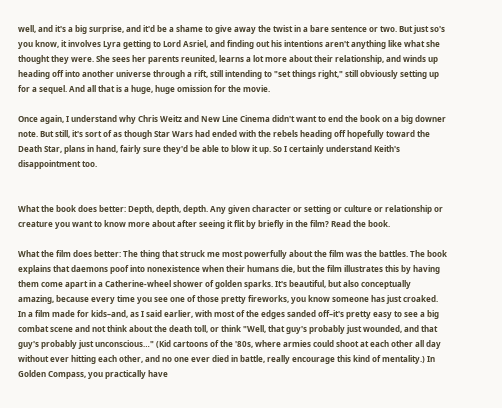well, and it's a big surprise, and it'd be a shame to give away the twist in a bare sentence or two. But just so's you know, it involves Lyra getting to Lord Asriel, and finding out his intentions aren't anything like what she thought they were. She sees her parents reunited, learns a lot more about their relationship, and winds up heading off into another universe through a rift, still intending to "set things right," still obviously setting up for a sequel. And all that is a huge, huge omission for the movie.

Once again, I understand why Chris Weitz and New Line Cinema didn't want to end the book on a big downer note. But still, it's sort of as though Star Wars had ended with the rebels heading off hopefully toward the Death Star, plans in hand, fairly sure they'd be able to blow it up. So I certainly understand Keith's disappointment too.


What the book does better: Depth, depth, depth. Any given character or setting or culture or relationship or creature you want to know more about after seeing it flit by briefly in the film? Read the book.

What the film does better: The thing that struck me most powerfully about the film was the battles. The book explains that daemons poof into nonexistence when their humans die, but the film illustrates this by having them come apart in a Catherine-wheel shower of golden sparks. It's beautiful, but also conceptually amazing, because every time you see one of those pretty fireworks, you know someone has just croaked. In a film made for kids–and, as I said earlier, with most of the edges sanded off–it's pretty easy to see a big combat scene and not think about the death toll, or think "Well, that guy's probably just wounded, and that guy's probably just unconscious…" (Kid cartoons of the '80s, where armies could shoot at each other all day without ever hitting each other, and no one ever died in battle, really encourage this kind of mentality.) In Golden Compass, you practically have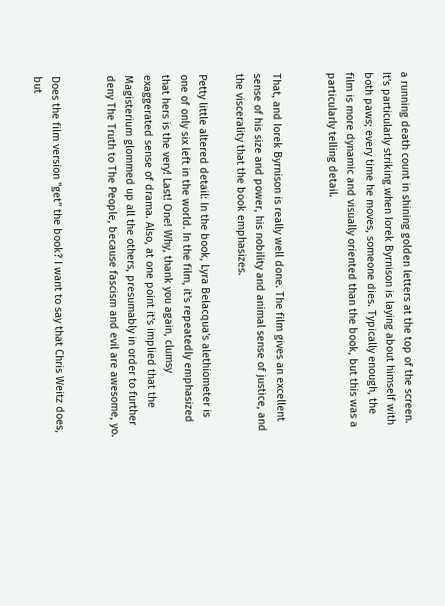a running death count in shining golden letters at the top of the screen. It's particularly striking when Iorek Byrnison is laying about himself with both paws; every time he moves, someone dies. Typically enough, the film is more dynamic and visually oriented than the book, but this was a particularly telling detail.


That, and Iorek Byrnison is really well done. The film gives an excellent sense of his size and power, his nobility and animal sense of justice, and the viscerality that the book emphasizes.

Petty little altered detail: In the book, Lyra Belacqua's alethiometer is one of only six left in the world. In the film, it's repeatedly emphasized that hers is the very! Last! One! Why, thank you again, clumsy exaggerated sense of drama. Also, at one point it's implied that the Magisterium glommed up all the others, presumably in order to further deny The Truth to The People, because fascism and evil are awesome, yo.


Does the film version "get" the book? I want to say that Chris Weitz does, but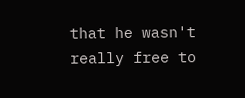that he wasn't really free to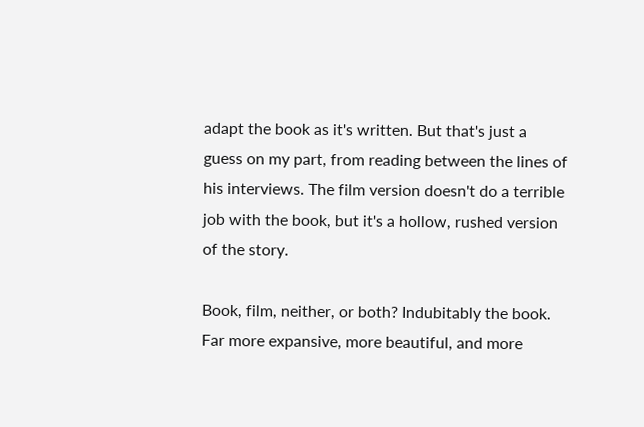adapt the book as it's written. But that's just a guess on my part, from reading between the lines of his interviews. The film version doesn't do a terrible job with the book, but it's a hollow, rushed version of the story.

Book, film, neither, or both? Indubitably the book. Far more expansive, more beautiful, and more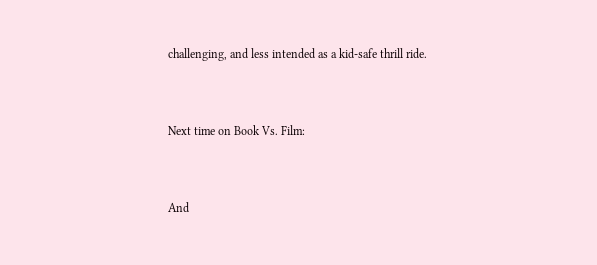challenging, and less intended as a kid-safe thrill ride.


Next time on Book Vs. Film:


And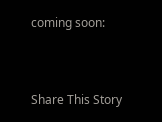coming soon:


Share This Story